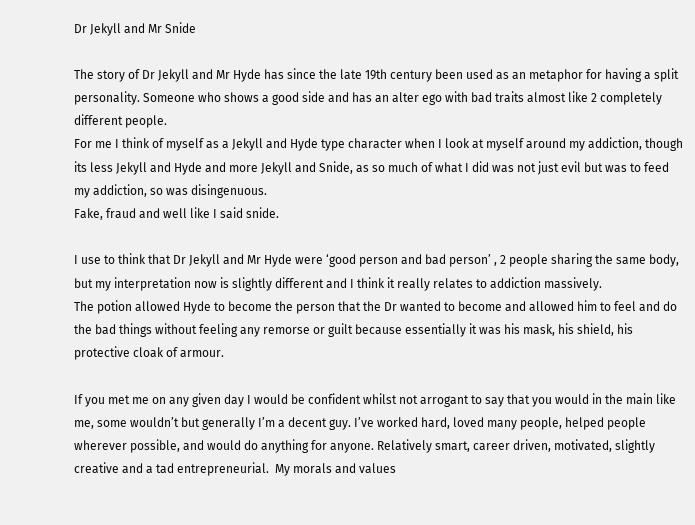Dr Jekyll and Mr Snide

The story of Dr Jekyll and Mr Hyde has since the late 19th century been used as an metaphor for having a split personality. Someone who shows a good side and has an alter ego with bad traits almost like 2 completely different people.
For me I think of myself as a Jekyll and Hyde type character when I look at myself around my addiction, though its less Jekyll and Hyde and more Jekyll and Snide, as so much of what I did was not just evil but was to feed my addiction, so was disingenuous.
Fake, fraud and well like I said snide.

I use to think that Dr Jekyll and Mr Hyde were ‘good person and bad person’ , 2 people sharing the same body, but my interpretation now is slightly different and I think it really relates to addiction massively.
The potion allowed Hyde to become the person that the Dr wanted to become and allowed him to feel and do the bad things without feeling any remorse or guilt because essentially it was his mask, his shield, his protective cloak of armour.

If you met me on any given day I would be confident whilst not arrogant to say that you would in the main like me, some wouldn’t but generally I’m a decent guy. I’ve worked hard, loved many people, helped people wherever possible, and would do anything for anyone. Relatively smart, career driven, motivated, slightly creative and a tad entrepreneurial.  My morals and values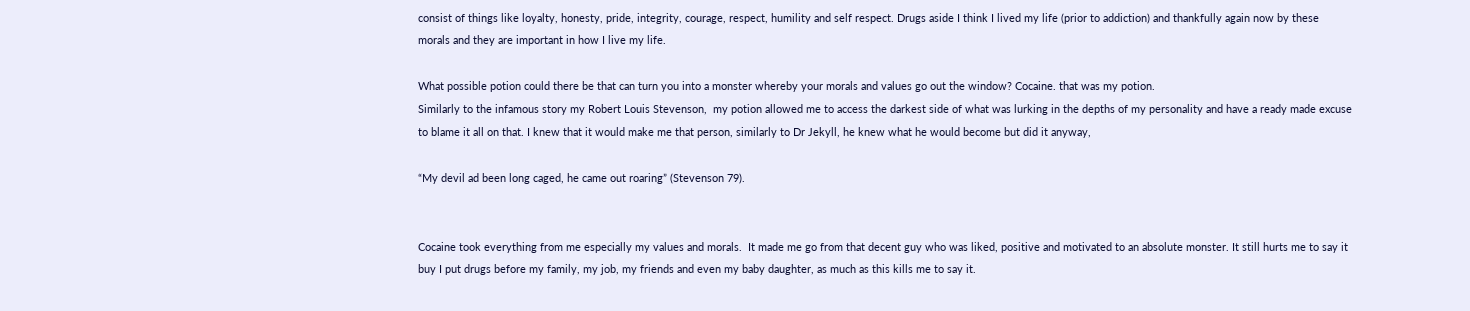consist of things like loyalty, honesty, pride, integrity, courage, respect, humility and self respect. Drugs aside I think I lived my life (prior to addiction) and thankfully again now by these morals and they are important in how I live my life.

What possible potion could there be that can turn you into a monster whereby your morals and values go out the window? Cocaine. that was my potion.
Similarly to the infamous story my Robert Louis Stevenson,  my potion allowed me to access the darkest side of what was lurking in the depths of my personality and have a ready made excuse to blame it all on that. I knew that it would make me that person, similarly to Dr Jekyll, he knew what he would become but did it anyway,

“My devil ad been long caged, he came out roaring” (Stevenson 79).


Cocaine took everything from me especially my values and morals.  It made me go from that decent guy who was liked, positive and motivated to an absolute monster. It still hurts me to say it buy I put drugs before my family, my job, my friends and even my baby daughter, as much as this kills me to say it.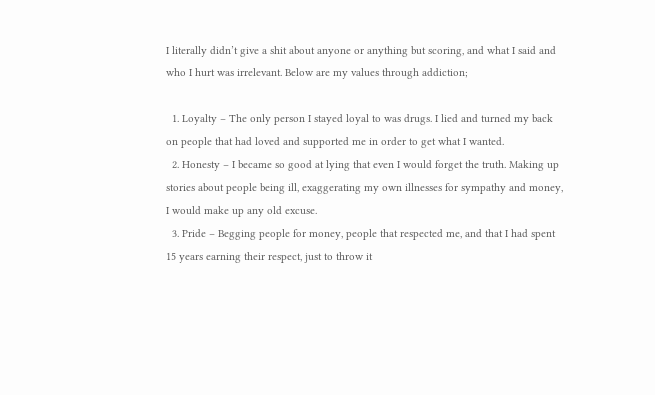I literally didn’t give a shit about anyone or anything but scoring, and what I said and who I hurt was irrelevant. Below are my values through addiction;

  1. Loyalty – The only person I stayed loyal to was drugs. I lied and turned my back on people that had loved and supported me in order to get what I wanted.
  2. Honesty – I became so good at lying that even I would forget the truth. Making up stories about people being ill, exaggerating my own illnesses for sympathy and money, I would make up any old excuse.
  3. Pride – Begging people for money, people that respected me, and that I had spent 15 years earning their respect, just to throw it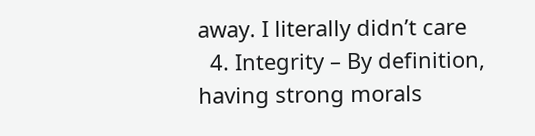away. I literally didn’t care
  4. Integrity – By definition, having strong morals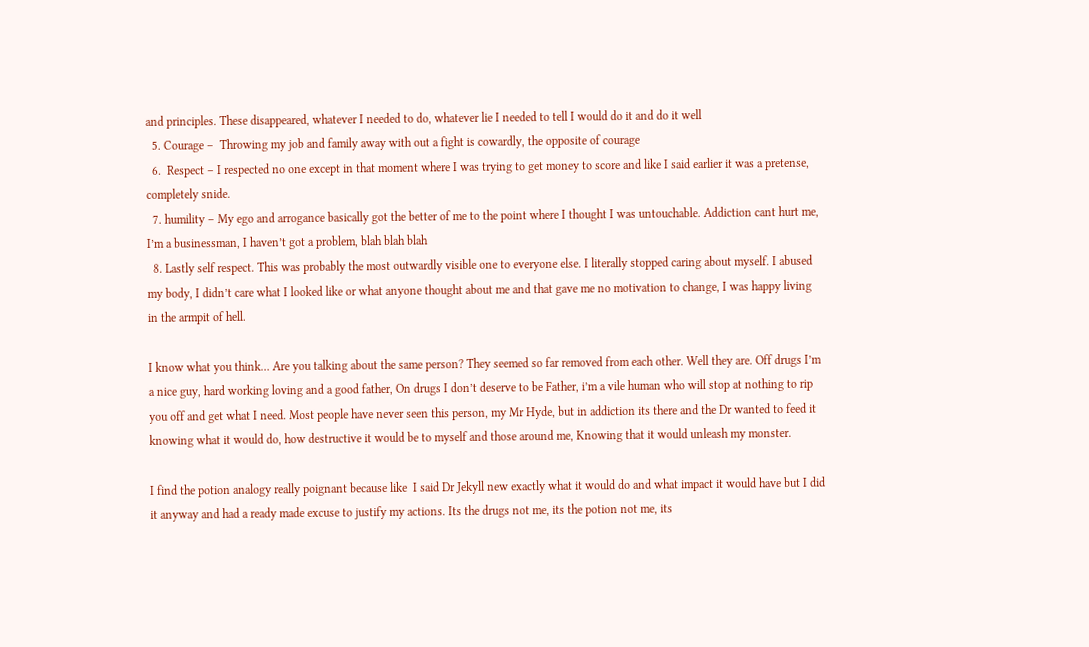and principles. These disappeared, whatever I needed to do, whatever lie I needed to tell I would do it and do it well
  5. Courage –  Throwing my job and family away with out a fight is cowardly, the opposite of courage
  6.  Respect – I respected no one except in that moment where I was trying to get money to score and like I said earlier it was a pretense, completely snide.
  7. humility – My ego and arrogance basically got the better of me to the point where I thought I was untouchable. Addiction cant hurt me, I’m a businessman, I haven’t got a problem, blah blah blah
  8. Lastly self respect. This was probably the most outwardly visible one to everyone else. I literally stopped caring about myself. I abused my body, I didn’t care what I looked like or what anyone thought about me and that gave me no motivation to change, I was happy living in the armpit of hell.

I know what you think… Are you talking about the same person? They seemed so far removed from each other. Well they are. Off drugs I’m a nice guy, hard working loving and a good father, On drugs I don’t deserve to be Father, i’m a vile human who will stop at nothing to rip you off and get what I need. Most people have never seen this person, my Mr Hyde, but in addiction its there and the Dr wanted to feed it knowing what it would do, how destructive it would be to myself and those around me, Knowing that it would unleash my monster.

I find the potion analogy really poignant because like  I said Dr Jekyll new exactly what it would do and what impact it would have but I did it anyway and had a ready made excuse to justify my actions. Its the drugs not me, its the potion not me, its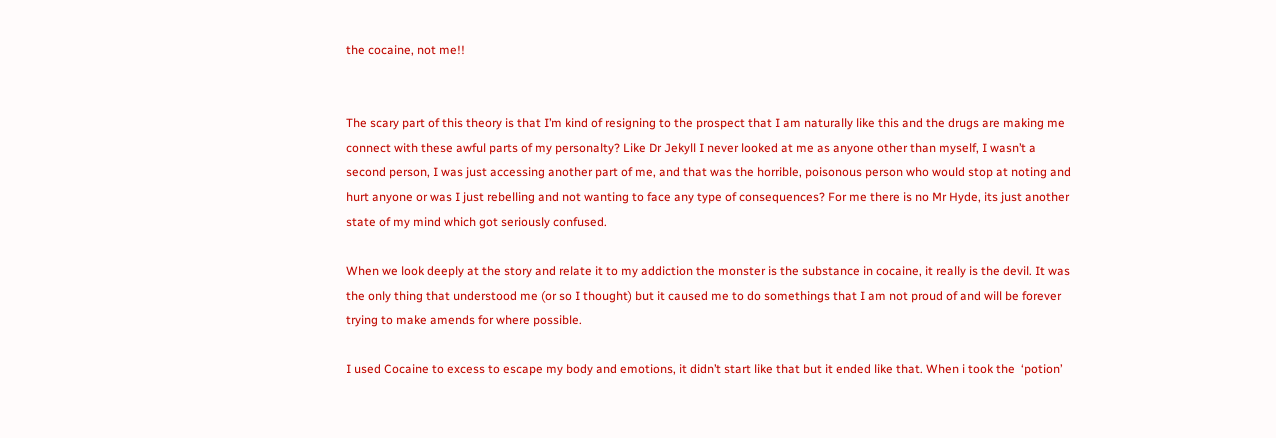the cocaine, not me!!


The scary part of this theory is that I’m kind of resigning to the prospect that I am naturally like this and the drugs are making me connect with these awful parts of my personalty? Like Dr Jekyll I never looked at me as anyone other than myself, I wasn’t a second person, I was just accessing another part of me, and that was the horrible, poisonous person who would stop at noting and hurt anyone or was I just rebelling and not wanting to face any type of consequences? For me there is no Mr Hyde, its just another state of my mind which got seriously confused.

When we look deeply at the story and relate it to my addiction the monster is the substance in cocaine, it really is the devil. It was  the only thing that understood me (or so I thought) but it caused me to do somethings that I am not proud of and will be forever trying to make amends for where possible.

I used Cocaine to excess to escape my body and emotions, it didn’t start like that but it ended like that. When i took the  ‘potion’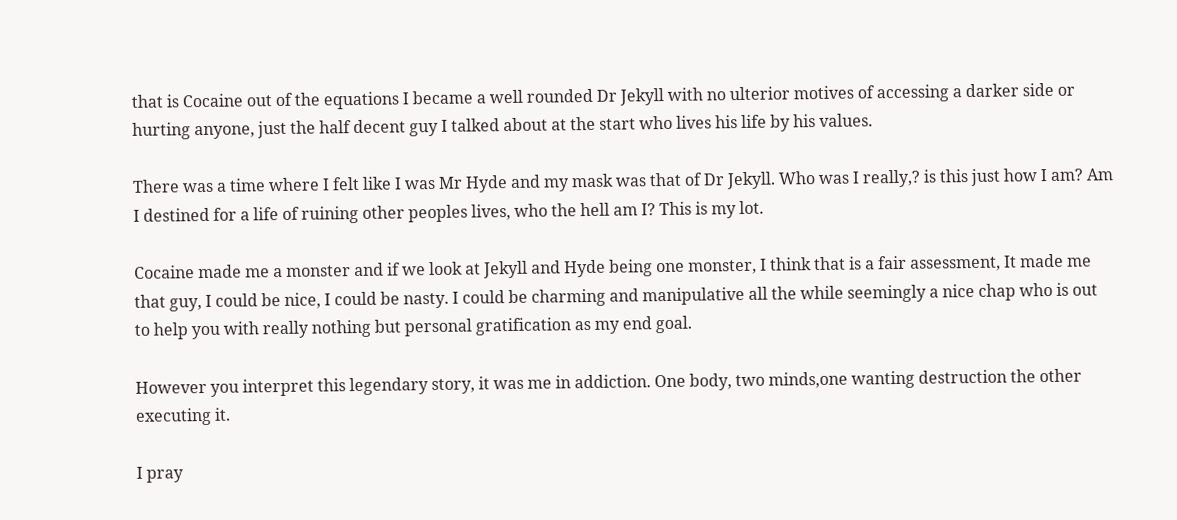that is Cocaine out of the equations I became a well rounded Dr Jekyll with no ulterior motives of accessing a darker side or hurting anyone, just the half decent guy I talked about at the start who lives his life by his values.

There was a time where I felt like I was Mr Hyde and my mask was that of Dr Jekyll. Who was I really,? is this just how I am? Am I destined for a life of ruining other peoples lives, who the hell am I? This is my lot.

Cocaine made me a monster and if we look at Jekyll and Hyde being one monster, I think that is a fair assessment, It made me that guy, I could be nice, I could be nasty. I could be charming and manipulative all the while seemingly a nice chap who is out to help you with really nothing but personal gratification as my end goal.

However you interpret this legendary story, it was me in addiction. One body, two minds,one wanting destruction the other executing it.

I pray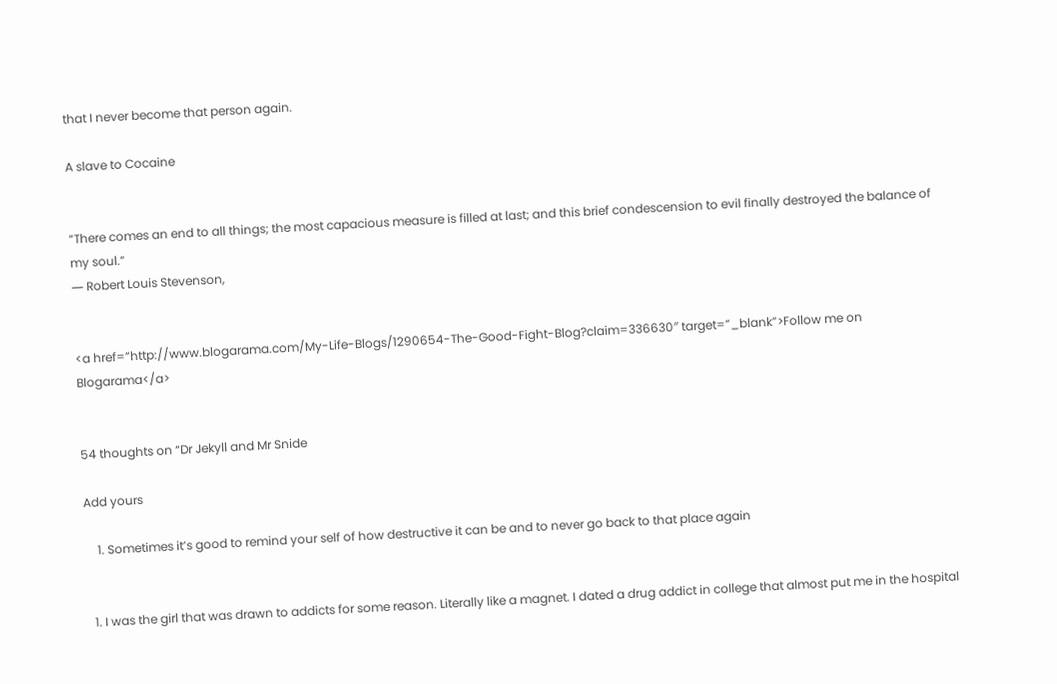that I never become that person again.

A slave to Cocaine


“There comes an end to all things; the most capacious measure is filled at last; and this brief condescension to evil finally destroyed the balance of my soul.”
― Robert Louis Stevenson,


<a href=”http://www.blogarama.com/My-Life-Blogs/1290654-The-Good-Fight-Blog?claim=336630″ target=”_blank”>Follow me on Blogarama</a>


54 thoughts on “Dr Jekyll and Mr Snide

Add yours

    1. Sometimes it’s good to remind your self of how destructive it can be and to never go back to that place again


  1. I was the girl that was drawn to addicts for some reason. Literally like a magnet. I dated a drug addict in college that almost put me in the hospital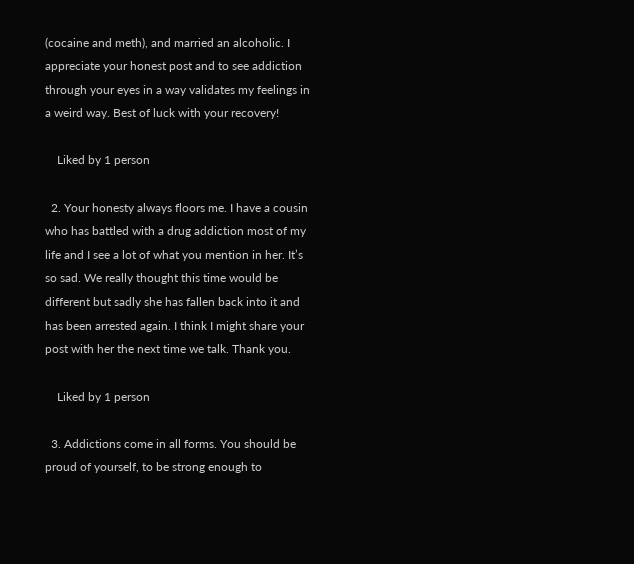(cocaine and meth), and married an alcoholic. I appreciate your honest post and to see addiction through your eyes in a way validates my feelings in a weird way. Best of luck with your recovery!

    Liked by 1 person

  2. Your honesty always floors me. I have a cousin who has battled with a drug addiction most of my life and I see a lot of what you mention in her. It’s so sad. We really thought this time would be different but sadly she has fallen back into it and has been arrested again. I think I might share your post with her the next time we talk. Thank you.

    Liked by 1 person

  3. Addictions come in all forms. You should be proud of yourself, to be strong enough to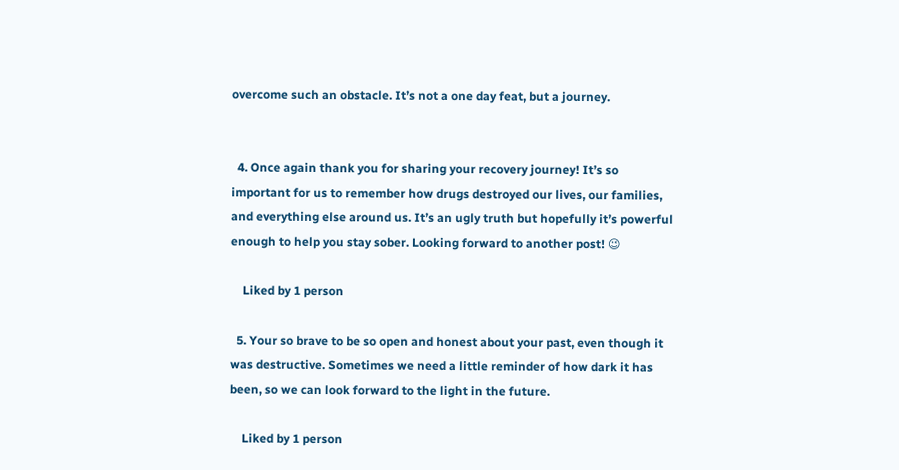overcome such an obstacle. It’s not a one day feat, but a journey.


  4. Once again thank you for sharing your recovery journey! It’s so important for us to remember how drugs destroyed our lives, our families, and everything else around us. It’s an ugly truth but hopefully it’s powerful enough to help you stay sober. Looking forward to another post! 😉

    Liked by 1 person

  5. Your so brave to be so open and honest about your past, even though it was destructive. Sometimes we need a little reminder of how dark it has been, so we can look forward to the light in the future.

    Liked by 1 person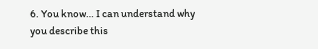6. You know… I can understand why you describe this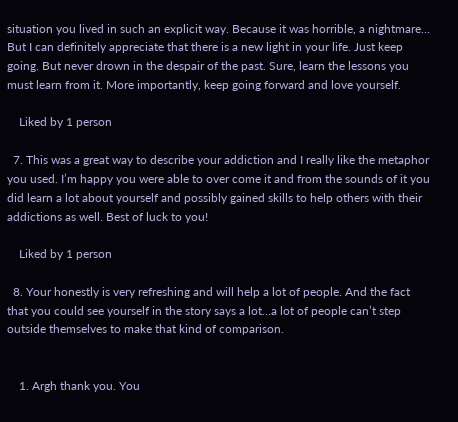situation you lived in such an explicit way. Because it was horrible, a nightmare… But I can definitely appreciate that there is a new light in your life. Just keep going. But never drown in the despair of the past. Sure, learn the lessons you must learn from it. More importantly, keep going forward and love yourself.

    Liked by 1 person

  7. This was a great way to describe your addiction and I really like the metaphor you used. I’m happy you were able to over come it and from the sounds of it you did learn a lot about yourself and possibly gained skills to help others with their addictions as well. Best of luck to you!

    Liked by 1 person

  8. Your honestly is very refreshing and will help a lot of people. And the fact that you could see yourself in the story says a lot…a lot of people can’t step outside themselves to make that kind of comparison.


    1. Argh thank you. You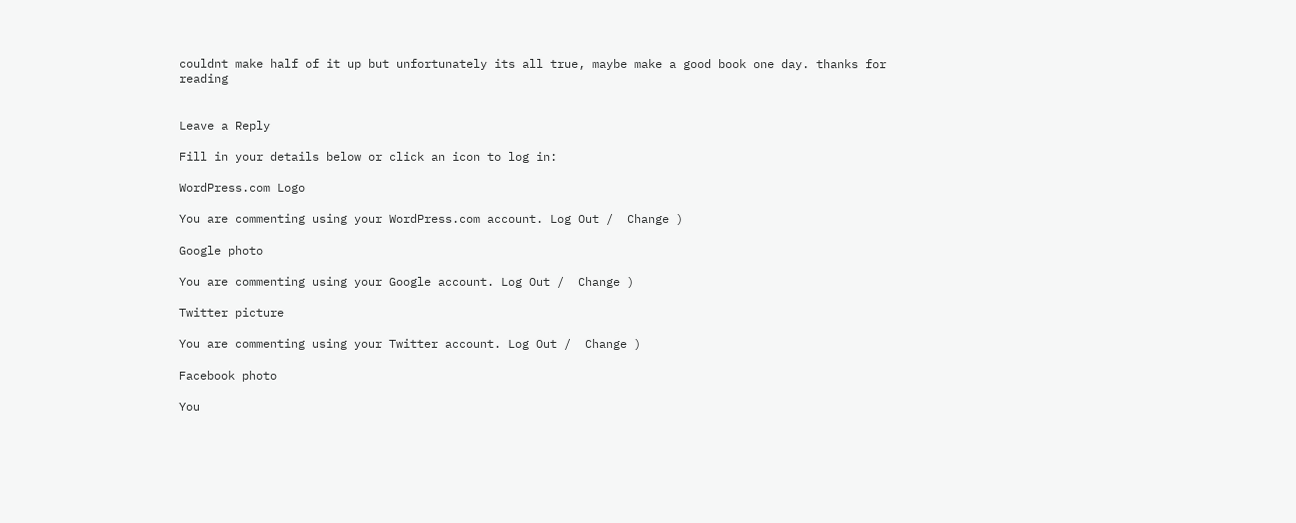couldnt make half of it up but unfortunately its all true, maybe make a good book one day. thanks for reading


Leave a Reply

Fill in your details below or click an icon to log in:

WordPress.com Logo

You are commenting using your WordPress.com account. Log Out /  Change )

Google photo

You are commenting using your Google account. Log Out /  Change )

Twitter picture

You are commenting using your Twitter account. Log Out /  Change )

Facebook photo

You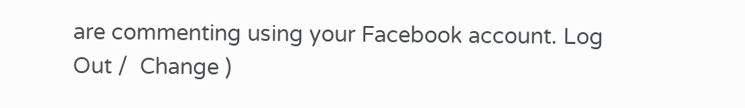are commenting using your Facebook account. Log Out /  Change )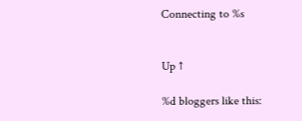Connecting to %s


Up ↑

%d bloggers like this: